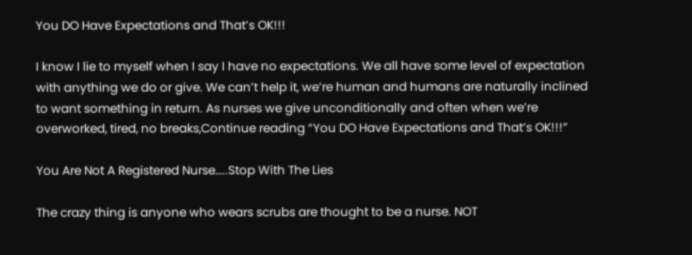You DO Have Expectations and That’s OK!!!

I know I lie to myself when I say I have no expectations. We all have some level of expectation with anything we do or give. We can’t help it, we’re human and humans are naturally inclined to want something in return. As nurses we give unconditionally and often when we’re overworked, tired, no breaks,Continue reading “You DO Have Expectations and That’s OK!!!”

You Are Not A Registered Nurse…..Stop With The Lies

The crazy thing is anyone who wears scrubs are thought to be a nurse. NOT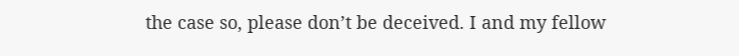the case so, please don’t be deceived. I and my fellow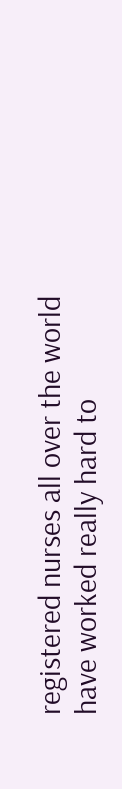registered nurses all over the world have worked really hard to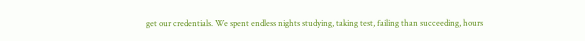get our credentials. We spent endless nights studying, taking test, failing than succeeding, hours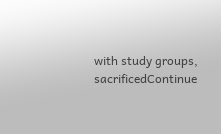with study groups, sacrificedContinue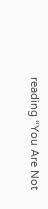reading “You Are Not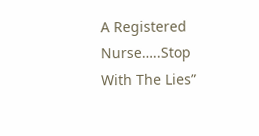A Registered Nurse…..Stop With The Lies”